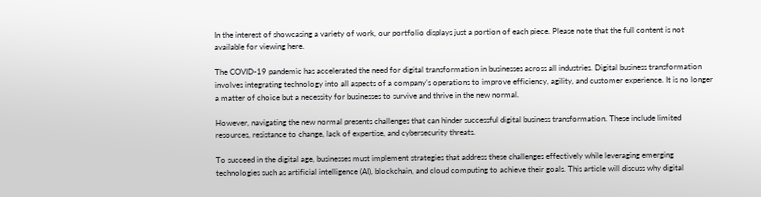In the interest of showcasing a variety of work, our portfolio displays just a portion of each piece. Please note that the full content is not available for viewing here.

The COVID-19 pandemic has accelerated the need for digital transformation in businesses across all industries. Digital business transformation involves integrating technology into all aspects of a company’s operations to improve efficiency, agility, and customer experience. It is no longer a matter of choice but a necessity for businesses to survive and thrive in the new normal.

However, navigating the new normal presents challenges that can hinder successful digital business transformation. These include limited resources, resistance to change, lack of expertise, and cybersecurity threats.

To succeed in the digital age, businesses must implement strategies that address these challenges effectively while leveraging emerging technologies such as artificial intelligence (AI), blockchain, and cloud computing to achieve their goals. This article will discuss why digital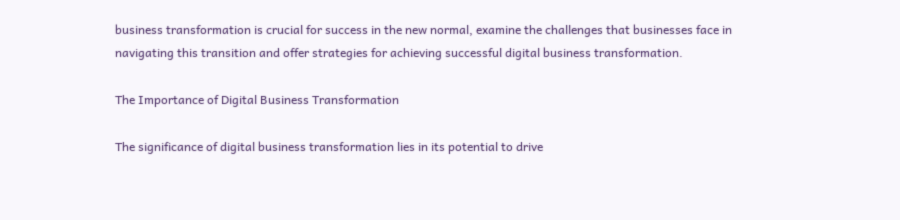business transformation is crucial for success in the new normal, examine the challenges that businesses face in navigating this transition and offer strategies for achieving successful digital business transformation.

The Importance of Digital Business Transformation

The significance of digital business transformation lies in its potential to drive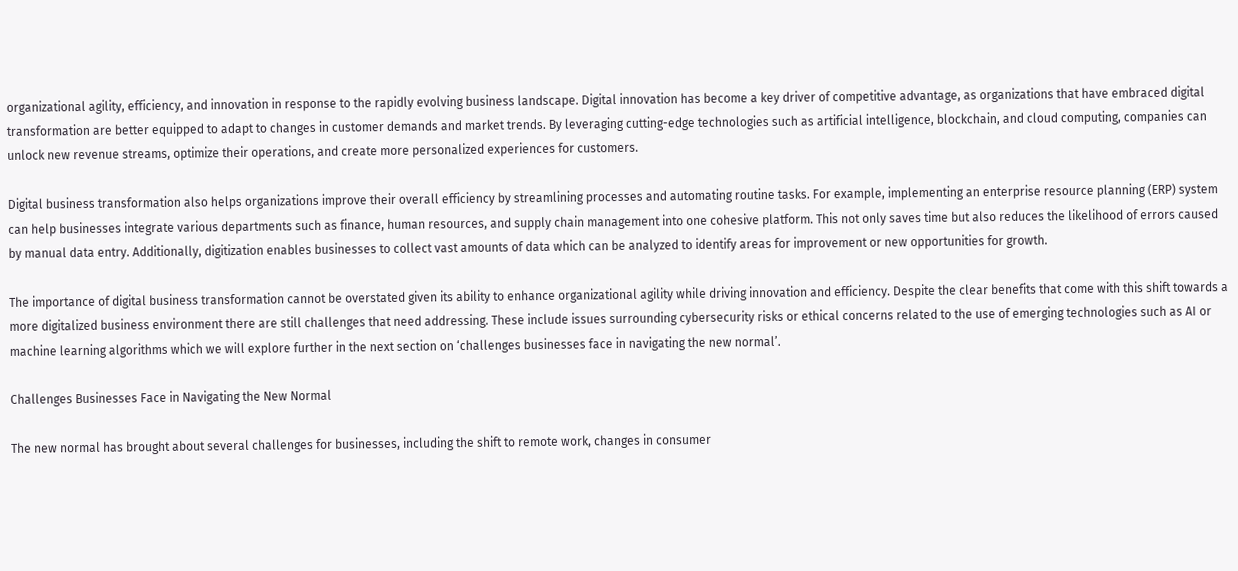organizational agility, efficiency, and innovation in response to the rapidly evolving business landscape. Digital innovation has become a key driver of competitive advantage, as organizations that have embraced digital transformation are better equipped to adapt to changes in customer demands and market trends. By leveraging cutting-edge technologies such as artificial intelligence, blockchain, and cloud computing, companies can unlock new revenue streams, optimize their operations, and create more personalized experiences for customers.

Digital business transformation also helps organizations improve their overall efficiency by streamlining processes and automating routine tasks. For example, implementing an enterprise resource planning (ERP) system can help businesses integrate various departments such as finance, human resources, and supply chain management into one cohesive platform. This not only saves time but also reduces the likelihood of errors caused by manual data entry. Additionally, digitization enables businesses to collect vast amounts of data which can be analyzed to identify areas for improvement or new opportunities for growth.

The importance of digital business transformation cannot be overstated given its ability to enhance organizational agility while driving innovation and efficiency. Despite the clear benefits that come with this shift towards a more digitalized business environment there are still challenges that need addressing. These include issues surrounding cybersecurity risks or ethical concerns related to the use of emerging technologies such as AI or machine learning algorithms which we will explore further in the next section on ‘challenges businesses face in navigating the new normal’.

Challenges Businesses Face in Navigating the New Normal

The new normal has brought about several challenges for businesses, including the shift to remote work, changes in consumer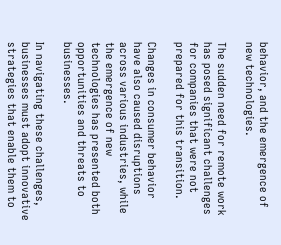behavior, and the emergence of new technologies.

The sudden need for remote work has posed significant challenges for companies that were not prepared for this transition.

Changes in consumer behavior have also caused disruptions across various industries, while the emergence of new technologies has presented both opportunities and threats to businesses.

In navigating these challenges, businesses must adopt innovative strategies that enable them to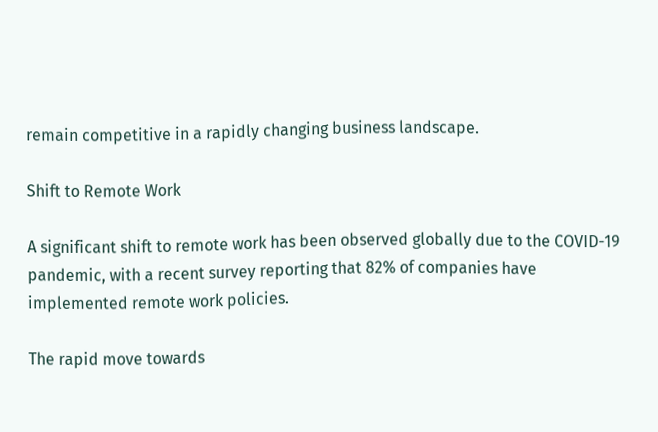remain competitive in a rapidly changing business landscape.

Shift to Remote Work

A significant shift to remote work has been observed globally due to the COVID-19 pandemic, with a recent survey reporting that 82% of companies have implemented remote work policies.

The rapid move towards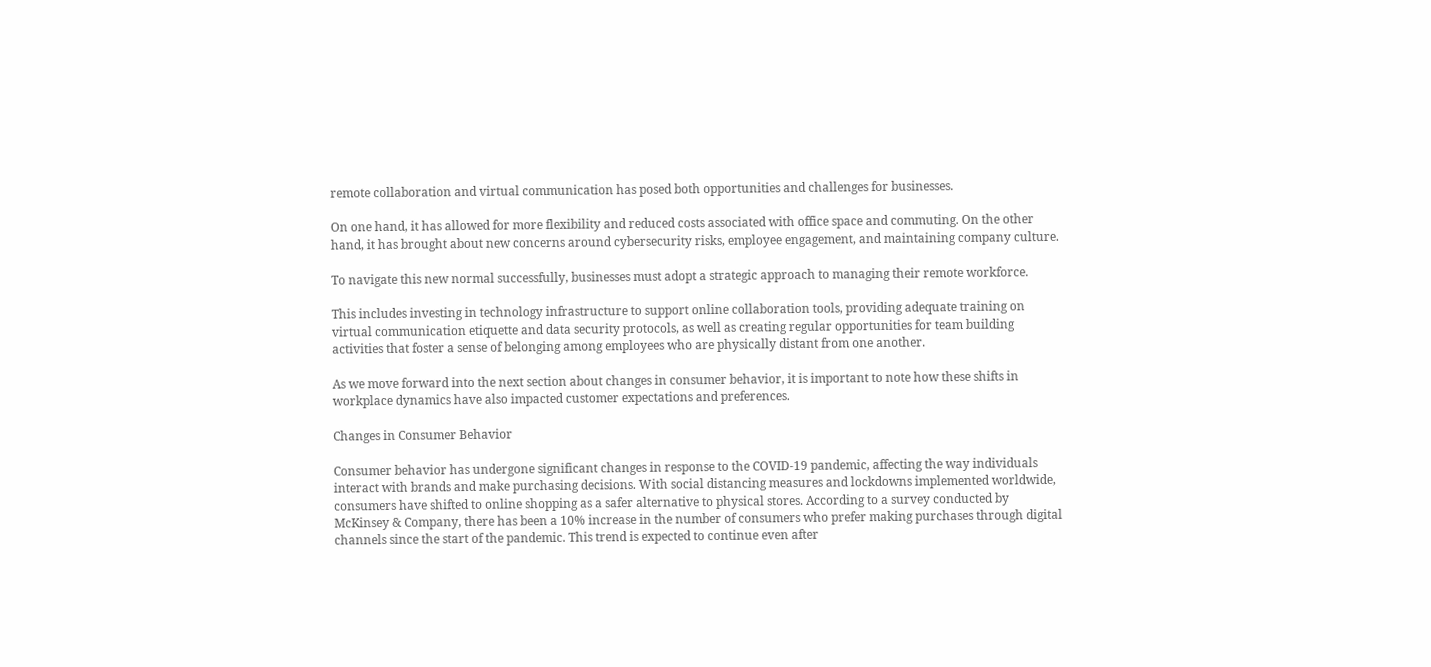remote collaboration and virtual communication has posed both opportunities and challenges for businesses.

On one hand, it has allowed for more flexibility and reduced costs associated with office space and commuting. On the other hand, it has brought about new concerns around cybersecurity risks, employee engagement, and maintaining company culture.

To navigate this new normal successfully, businesses must adopt a strategic approach to managing their remote workforce.

This includes investing in technology infrastructure to support online collaboration tools, providing adequate training on virtual communication etiquette and data security protocols, as well as creating regular opportunities for team building activities that foster a sense of belonging among employees who are physically distant from one another.

As we move forward into the next section about changes in consumer behavior, it is important to note how these shifts in workplace dynamics have also impacted customer expectations and preferences.

Changes in Consumer Behavior

Consumer behavior has undergone significant changes in response to the COVID-19 pandemic, affecting the way individuals interact with brands and make purchasing decisions. With social distancing measures and lockdowns implemented worldwide, consumers have shifted to online shopping as a safer alternative to physical stores. According to a survey conducted by McKinsey & Company, there has been a 10% increase in the number of consumers who prefer making purchases through digital channels since the start of the pandemic. This trend is expected to continue even after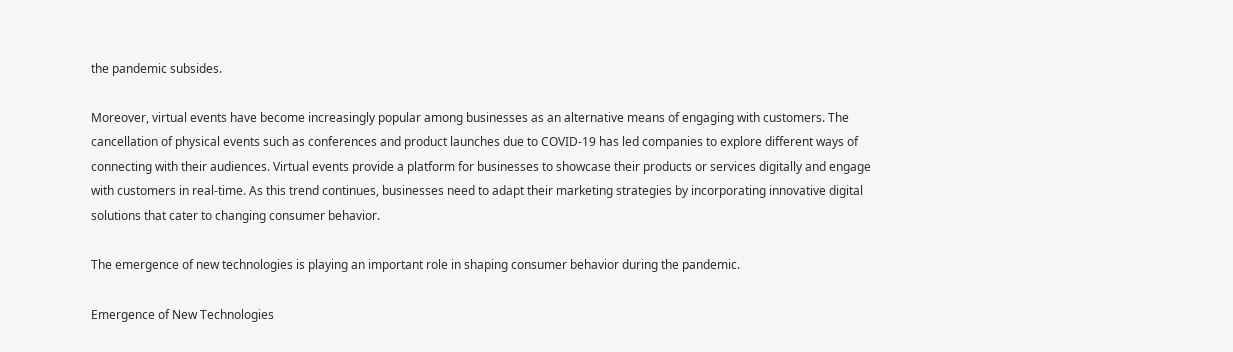the pandemic subsides.

Moreover, virtual events have become increasingly popular among businesses as an alternative means of engaging with customers. The cancellation of physical events such as conferences and product launches due to COVID-19 has led companies to explore different ways of connecting with their audiences. Virtual events provide a platform for businesses to showcase their products or services digitally and engage with customers in real-time. As this trend continues, businesses need to adapt their marketing strategies by incorporating innovative digital solutions that cater to changing consumer behavior.

The emergence of new technologies is playing an important role in shaping consumer behavior during the pandemic.

Emergence of New Technologies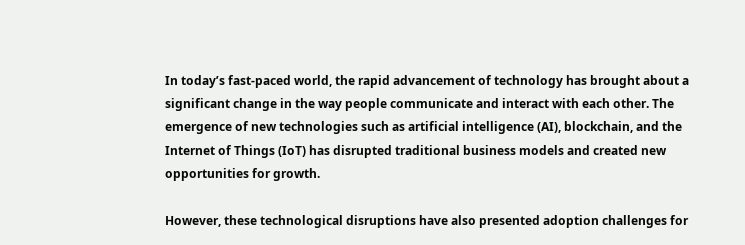In today’s fast-paced world, the rapid advancement of technology has brought about a significant change in the way people communicate and interact with each other. The emergence of new technologies such as artificial intelligence (AI), blockchain, and the Internet of Things (IoT) has disrupted traditional business models and created new opportunities for growth.

However, these technological disruptions have also presented adoption challenges for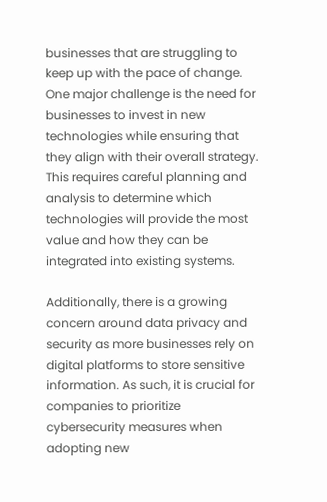businesses that are struggling to keep up with the pace of change. One major challenge is the need for businesses to invest in new technologies while ensuring that they align with their overall strategy. This requires careful planning and analysis to determine which technologies will provide the most value and how they can be integrated into existing systems.

Additionally, there is a growing concern around data privacy and security as more businesses rely on digital platforms to store sensitive information. As such, it is crucial for companies to prioritize cybersecurity measures when adopting new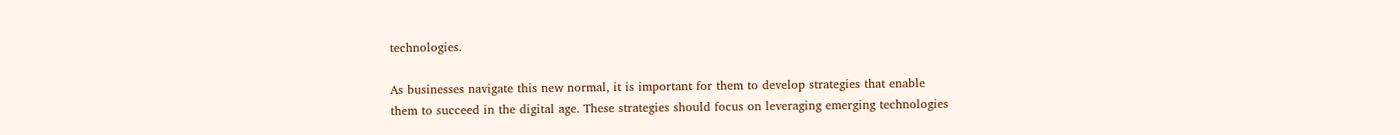technologies.

As businesses navigate this new normal, it is important for them to develop strategies that enable them to succeed in the digital age. These strategies should focus on leveraging emerging technologies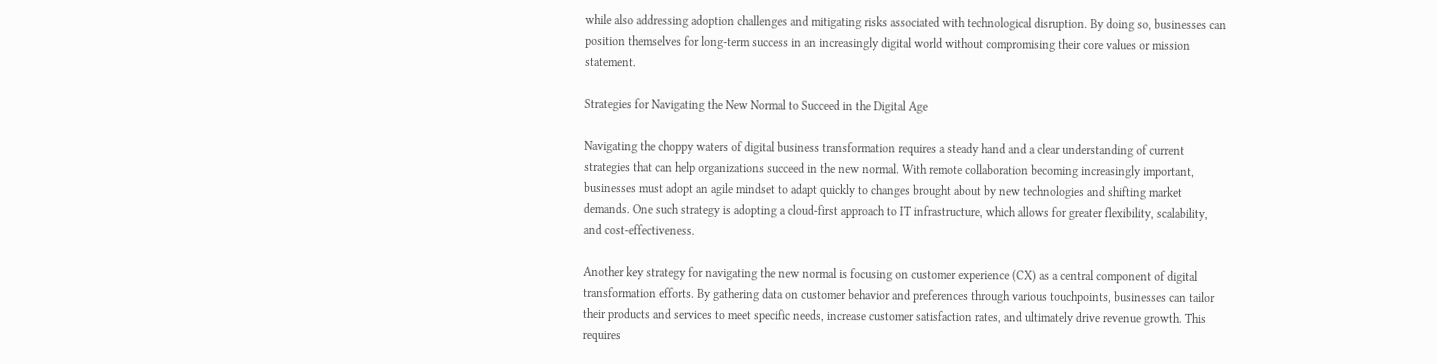while also addressing adoption challenges and mitigating risks associated with technological disruption. By doing so, businesses can position themselves for long-term success in an increasingly digital world without compromising their core values or mission statement.

Strategies for Navigating the New Normal to Succeed in the Digital Age

Navigating the choppy waters of digital business transformation requires a steady hand and a clear understanding of current strategies that can help organizations succeed in the new normal. With remote collaboration becoming increasingly important, businesses must adopt an agile mindset to adapt quickly to changes brought about by new technologies and shifting market demands. One such strategy is adopting a cloud-first approach to IT infrastructure, which allows for greater flexibility, scalability, and cost-effectiveness.

Another key strategy for navigating the new normal is focusing on customer experience (CX) as a central component of digital transformation efforts. By gathering data on customer behavior and preferences through various touchpoints, businesses can tailor their products and services to meet specific needs, increase customer satisfaction rates, and ultimately drive revenue growth. This requires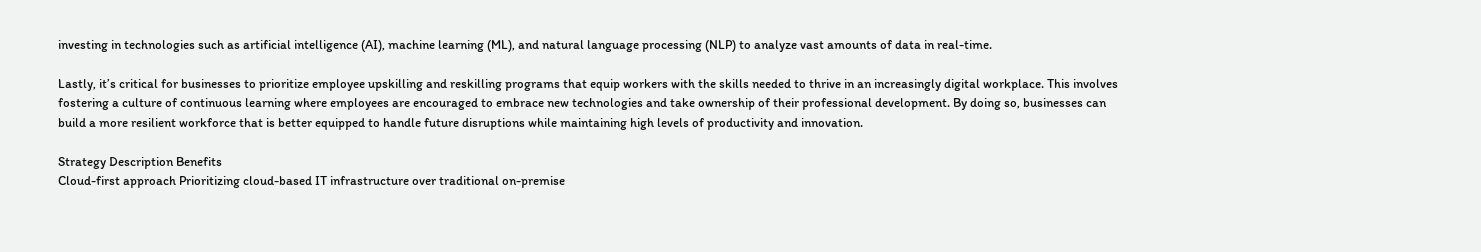investing in technologies such as artificial intelligence (AI), machine learning (ML), and natural language processing (NLP) to analyze vast amounts of data in real-time.

Lastly, it’s critical for businesses to prioritize employee upskilling and reskilling programs that equip workers with the skills needed to thrive in an increasingly digital workplace. This involves fostering a culture of continuous learning where employees are encouraged to embrace new technologies and take ownership of their professional development. By doing so, businesses can build a more resilient workforce that is better equipped to handle future disruptions while maintaining high levels of productivity and innovation.

Strategy Description Benefits
Cloud-first approach Prioritizing cloud-based IT infrastructure over traditional on-premise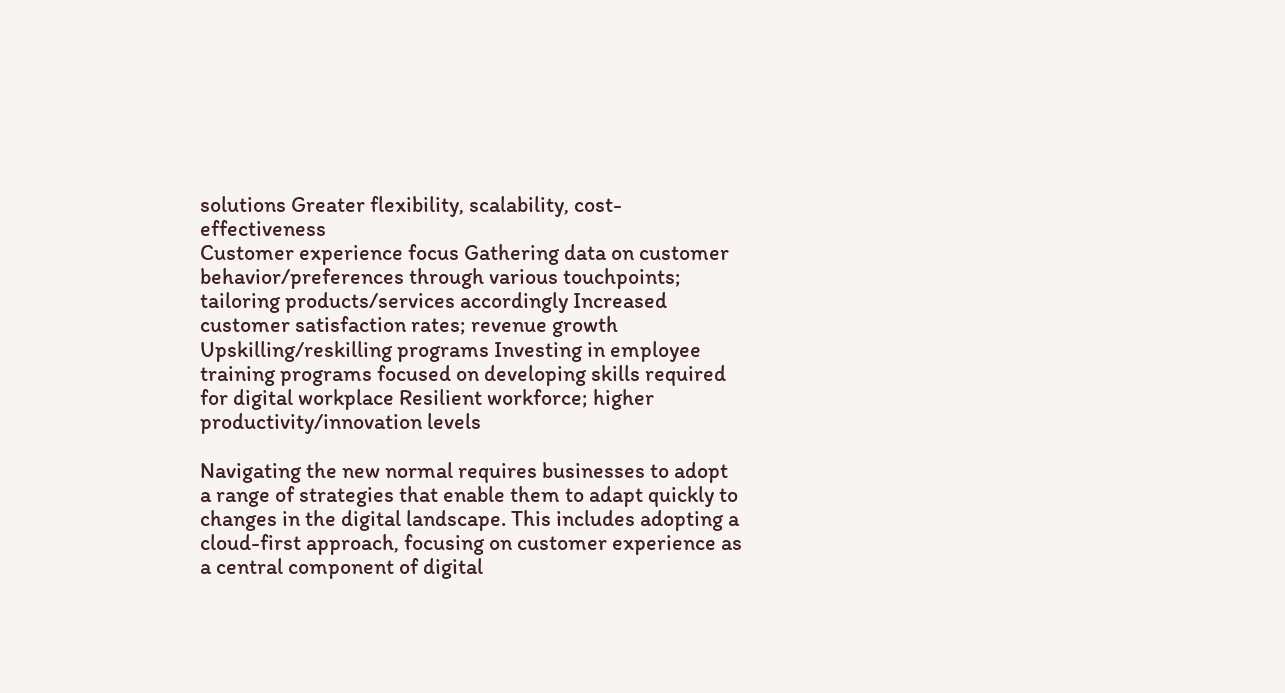solutions Greater flexibility, scalability, cost-effectiveness
Customer experience focus Gathering data on customer behavior/preferences through various touchpoints; tailoring products/services accordingly Increased customer satisfaction rates; revenue growth
Upskilling/reskilling programs Investing in employee training programs focused on developing skills required for digital workplace Resilient workforce; higher productivity/innovation levels

Navigating the new normal requires businesses to adopt a range of strategies that enable them to adapt quickly to changes in the digital landscape. This includes adopting a cloud-first approach, focusing on customer experience as a central component of digital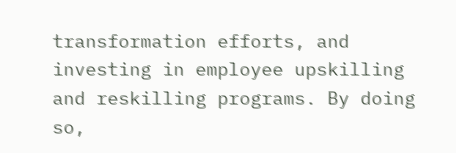transformation efforts, and investing in employee upskilling and reskilling programs. By doing so,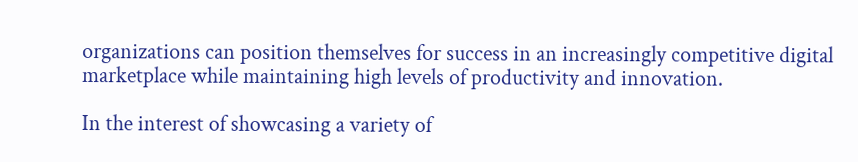organizations can position themselves for success in an increasingly competitive digital marketplace while maintaining high levels of productivity and innovation.

In the interest of showcasing a variety of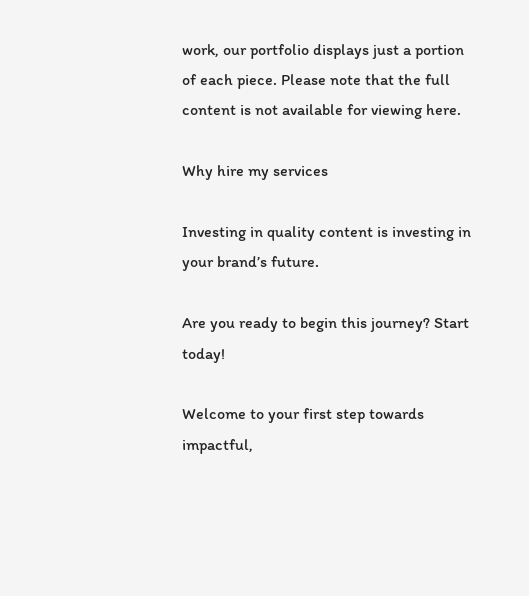work, our portfolio displays just a portion of each piece. Please note that the full content is not available for viewing here.

Why hire my services

Investing in quality content is investing in your brand’s future.

Are you ready to begin this journey? Start today!

Welcome to your first step towards impactful,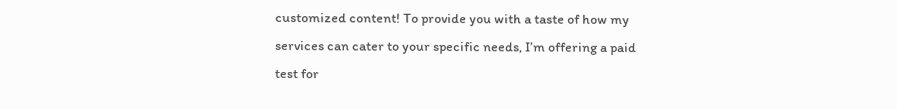customized content! To provide you with a taste of how my services can cater to your specific needs, I’m offering a paid test for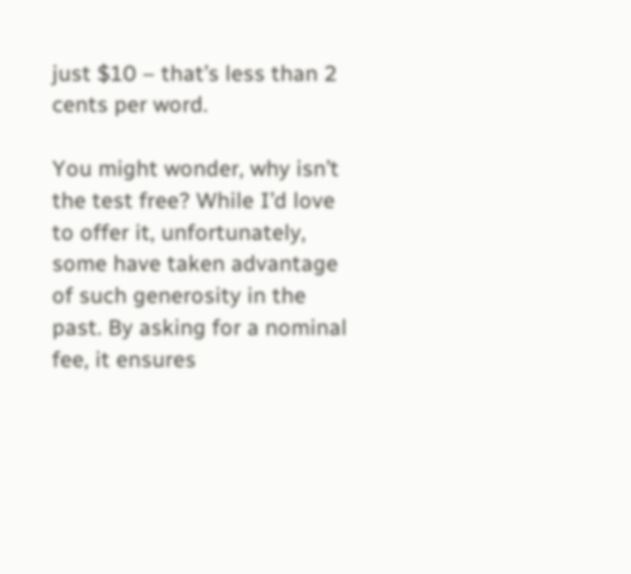just $10 – that’s less than 2 cents per word.

You might wonder, why isn’t the test free? While I’d love to offer it, unfortunately, some have taken advantage of such generosity in the past. By asking for a nominal fee, it ensures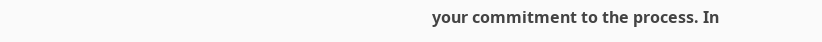your commitment to the process. In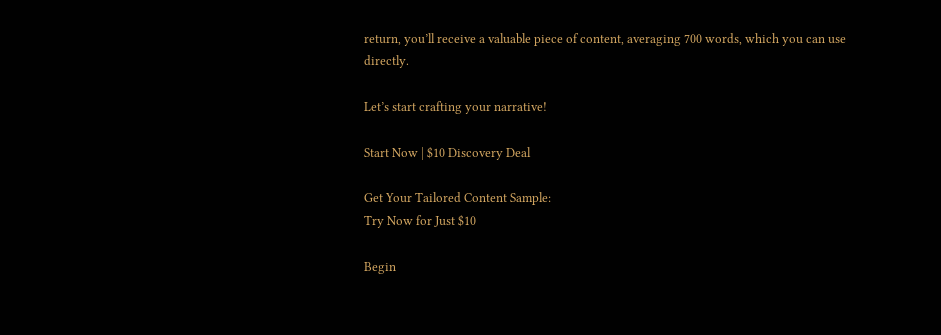return, you’ll receive a valuable piece of content, averaging 700 words, which you can use directly.

Let’s start crafting your narrative!

Start Now | $10 Discovery Deal

Get Your Tailored Content Sample:
Try Now for Just $10

Begin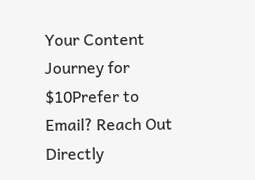Your Content Journey for $10Prefer to Email? Reach Out Directly